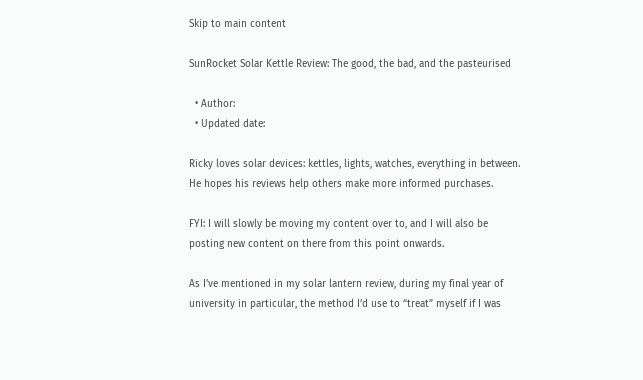Skip to main content

SunRocket Solar Kettle Review: The good, the bad, and the pasteurised

  • Author:
  • Updated date:

Ricky loves solar devices: kettles, lights, watches, everything in between. He hopes his reviews help others make more informed purchases.

FYI: I will slowly be moving my content over to, and I will also be posting new content on there from this point onwards.

As I've mentioned in my solar lantern review, during my final year of university in particular, the method I’d use to “treat” myself if I was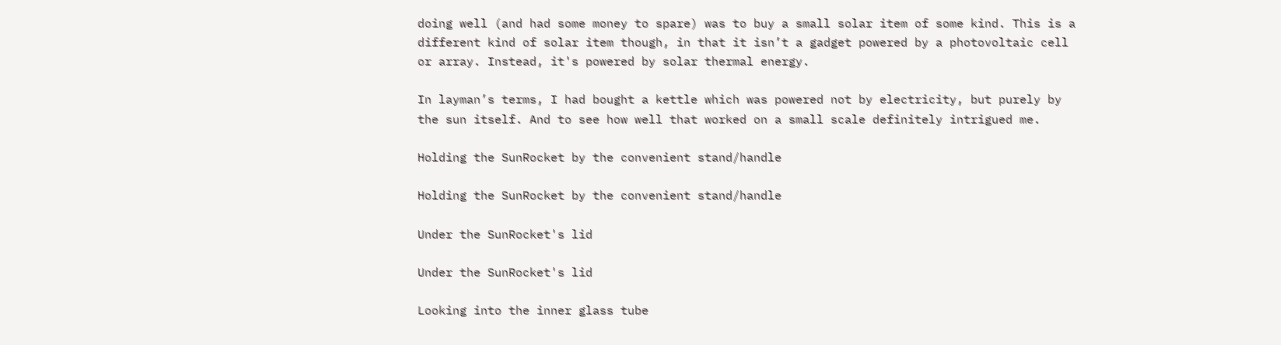doing well (and had some money to spare) was to buy a small solar item of some kind. This is a different kind of solar item though, in that it isn’t a gadget powered by a photovoltaic cell or array. Instead, it's powered by solar thermal energy.

In layman’s terms, I had bought a kettle which was powered not by electricity, but purely by the sun itself. And to see how well that worked on a small scale definitely intrigued me.

Holding the SunRocket by the convenient stand/handle

Holding the SunRocket by the convenient stand/handle

Under the SunRocket's lid

Under the SunRocket's lid

Looking into the inner glass tube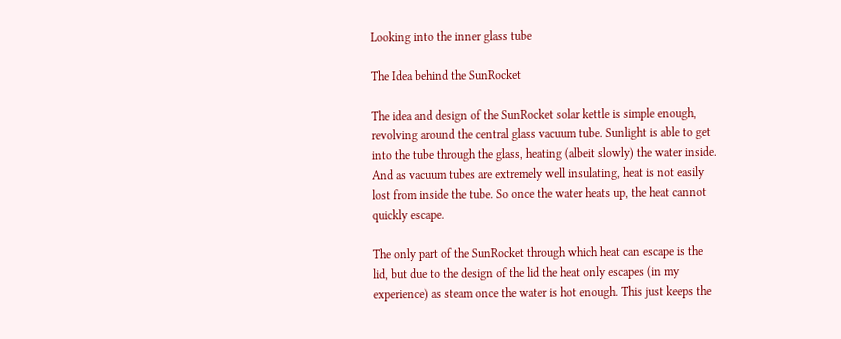Looking into the inner glass tube

The Idea behind the SunRocket

The idea and design of the SunRocket solar kettle is simple enough, revolving around the central glass vacuum tube. Sunlight is able to get into the tube through the glass, heating (albeit slowly) the water inside. And as vacuum tubes are extremely well insulating, heat is not easily lost from inside the tube. So once the water heats up, the heat cannot quickly escape.

The only part of the SunRocket through which heat can escape is the lid, but due to the design of the lid the heat only escapes (in my experience) as steam once the water is hot enough. This just keeps the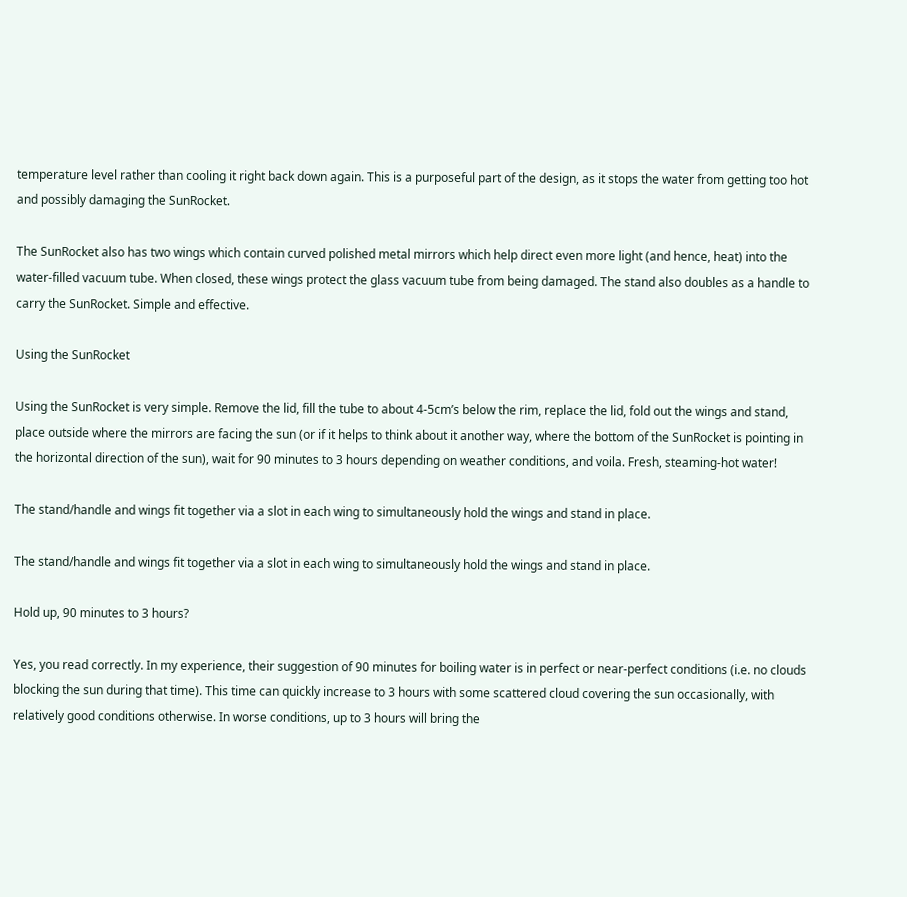temperature level rather than cooling it right back down again. This is a purposeful part of the design, as it stops the water from getting too hot and possibly damaging the SunRocket.

The SunRocket also has two wings which contain curved polished metal mirrors which help direct even more light (and hence, heat) into the water-filled vacuum tube. When closed, these wings protect the glass vacuum tube from being damaged. The stand also doubles as a handle to carry the SunRocket. Simple and effective.

Using the SunRocket

Using the SunRocket is very simple. Remove the lid, fill the tube to about 4-5cm’s below the rim, replace the lid, fold out the wings and stand, place outside where the mirrors are facing the sun (or if it helps to think about it another way, where the bottom of the SunRocket is pointing in the horizontal direction of the sun), wait for 90 minutes to 3 hours depending on weather conditions, and voila. Fresh, steaming-hot water!

The stand/handle and wings fit together via a slot in each wing to simultaneously hold the wings and stand in place.

The stand/handle and wings fit together via a slot in each wing to simultaneously hold the wings and stand in place.

Hold up, 90 minutes to 3 hours?

Yes, you read correctly. In my experience, their suggestion of 90 minutes for boiling water is in perfect or near-perfect conditions (i.e. no clouds blocking the sun during that time). This time can quickly increase to 3 hours with some scattered cloud covering the sun occasionally, with relatively good conditions otherwise. In worse conditions, up to 3 hours will bring the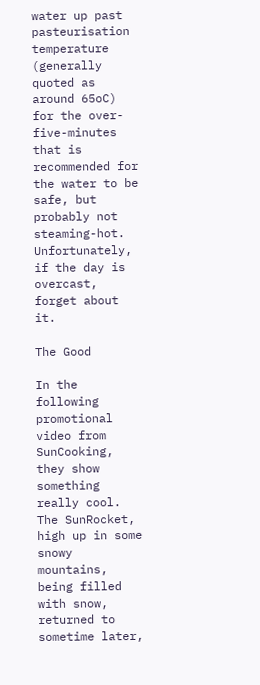water up past pasteurisation temperature (generally quoted as around 65oC) for the over-five-minutes that is recommended for the water to be safe, but probably not steaming-hot. Unfortunately, if the day is overcast, forget about it.

The Good

In the following promotional video from SunCooking, they show something really cool. The SunRocket, high up in some snowy mountains, being filled with snow, returned to sometime later,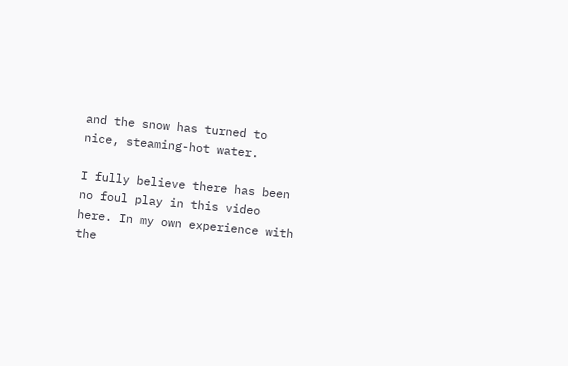and the snow has turned to nice, steaming-hot water.

I fully believe there has been no foul play in this video here. In my own experience with the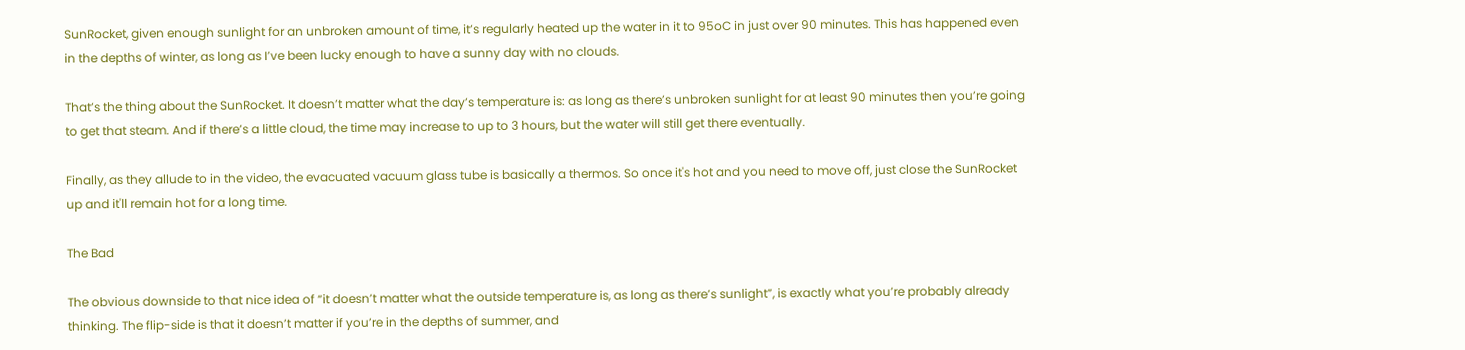SunRocket, given enough sunlight for an unbroken amount of time, it’s regularly heated up the water in it to 95oC in just over 90 minutes. This has happened even in the depths of winter, as long as I’ve been lucky enough to have a sunny day with no clouds.

That’s the thing about the SunRocket. It doesn’t matter what the day’s temperature is: as long as there’s unbroken sunlight for at least 90 minutes then you’re going to get that steam. And if there’s a little cloud, the time may increase to up to 3 hours, but the water will still get there eventually.

Finally, as they allude to in the video, the evacuated vacuum glass tube is basically a thermos. So once it's hot and you need to move off, just close the SunRocket up and it'll remain hot for a long time.

The Bad

The obvious downside to that nice idea of “it doesn’t matter what the outside temperature is, as long as there’s sunlight”, is exactly what you’re probably already thinking. The flip-side is that it doesn’t matter if you’re in the depths of summer, and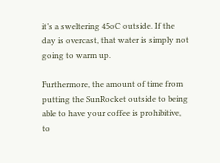it’s a sweltering 45oC outside. If the day is overcast, that water is simply not going to warm up.

Furthermore, the amount of time from putting the SunRocket outside to being able to have your coffee is prohibitive, to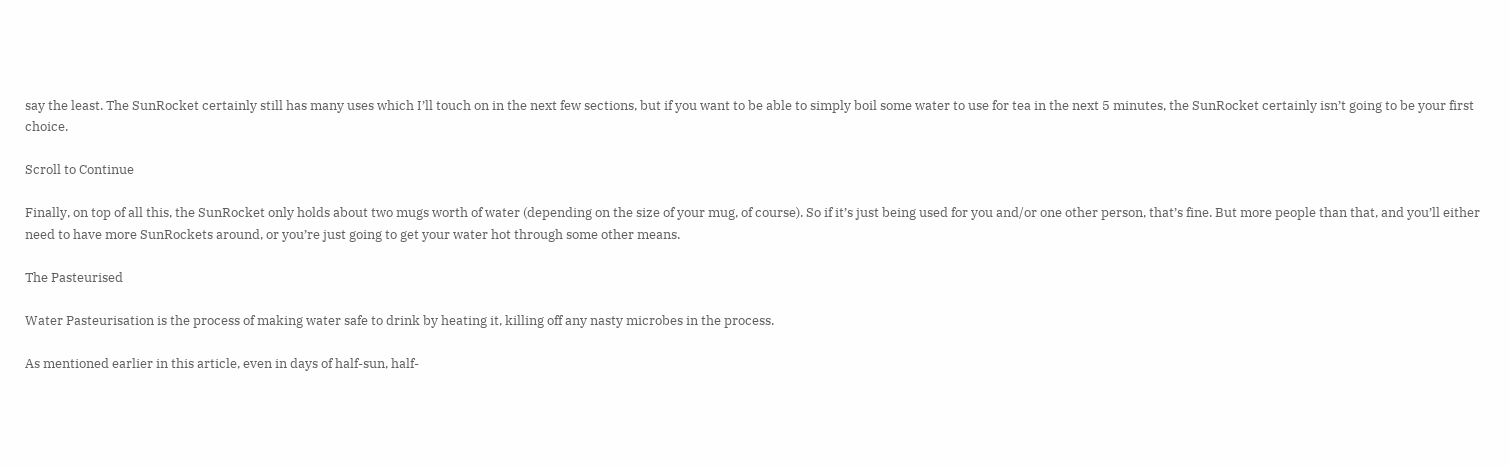say the least. The SunRocket certainly still has many uses which I’ll touch on in the next few sections, but if you want to be able to simply boil some water to use for tea in the next 5 minutes, the SunRocket certainly isn’t going to be your first choice.

Scroll to Continue

Finally, on top of all this, the SunRocket only holds about two mugs worth of water (depending on the size of your mug, of course). So if it’s just being used for you and/or one other person, that’s fine. But more people than that, and you’ll either need to have more SunRockets around, or you’re just going to get your water hot through some other means.

The Pasteurised

Water Pasteurisation is the process of making water safe to drink by heating it, killing off any nasty microbes in the process.

As mentioned earlier in this article, even in days of half-sun, half-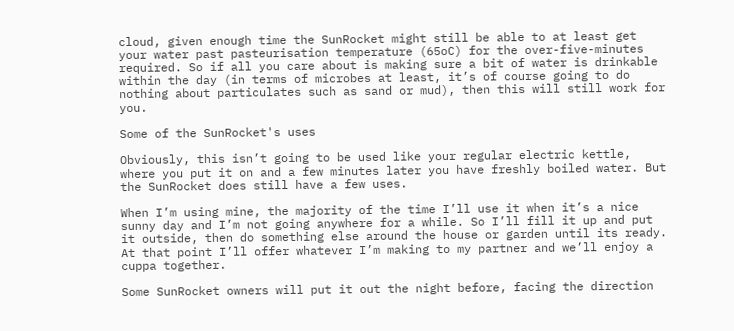cloud, given enough time the SunRocket might still be able to at least get your water past pasteurisation temperature (65oC) for the over-five-minutes required. So if all you care about is making sure a bit of water is drinkable within the day (in terms of microbes at least, it’s of course going to do nothing about particulates such as sand or mud), then this will still work for you.

Some of the SunRocket's uses

Obviously, this isn’t going to be used like your regular electric kettle, where you put it on and a few minutes later you have freshly boiled water. But the SunRocket does still have a few uses.

When I’m using mine, the majority of the time I’ll use it when it’s a nice sunny day and I’m not going anywhere for a while. So I’ll fill it up and put it outside, then do something else around the house or garden until its ready. At that point I’ll offer whatever I’m making to my partner and we’ll enjoy a cuppa together.

Some SunRocket owners will put it out the night before, facing the direction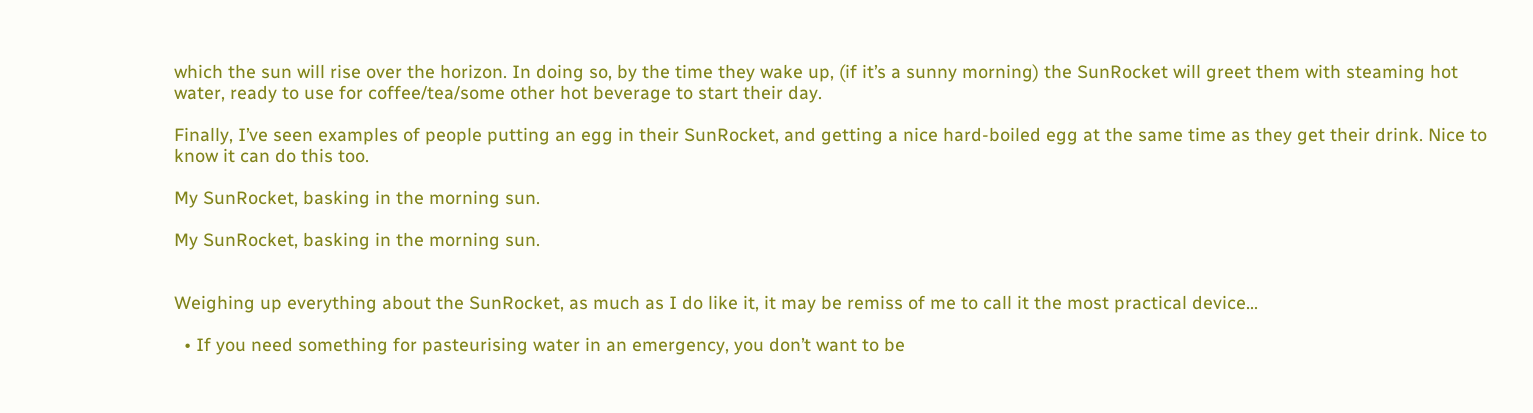which the sun will rise over the horizon. In doing so, by the time they wake up, (if it’s a sunny morning) the SunRocket will greet them with steaming hot water, ready to use for coffee/tea/some other hot beverage to start their day.

Finally, I’ve seen examples of people putting an egg in their SunRocket, and getting a nice hard-boiled egg at the same time as they get their drink. Nice to know it can do this too.

My SunRocket, basking in the morning sun.

My SunRocket, basking in the morning sun.


Weighing up everything about the SunRocket, as much as I do like it, it may be remiss of me to call it the most practical device...

  • If you need something for pasteurising water in an emergency, you don’t want to be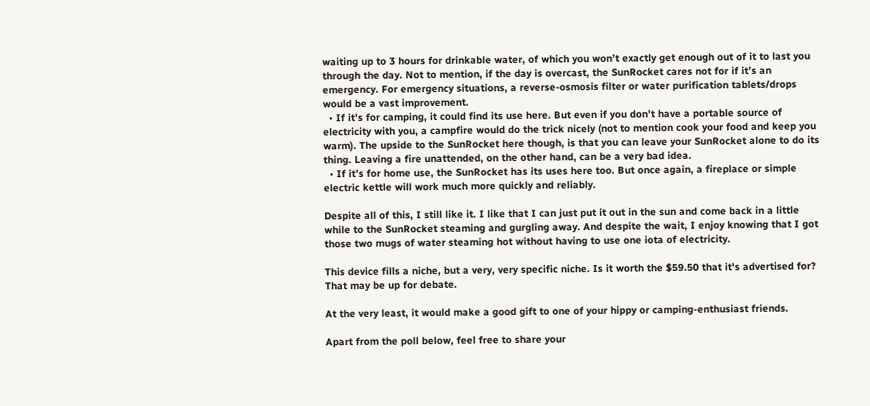waiting up to 3 hours for drinkable water, of which you won’t exactly get enough out of it to last you through the day. Not to mention, if the day is overcast, the SunRocket cares not for if it’s an emergency. For emergency situations, a reverse-osmosis filter or water purification tablets/drops would be a vast improvement.
  • If it’s for camping, it could find its use here. But even if you don’t have a portable source of electricity with you, a campfire would do the trick nicely (not to mention cook your food and keep you warm). The upside to the SunRocket here though, is that you can leave your SunRocket alone to do its thing. Leaving a fire unattended, on the other hand, can be a very bad idea.
  • If it’s for home use, the SunRocket has its uses here too. But once again, a fireplace or simple electric kettle will work much more quickly and reliably.

Despite all of this, I still like it. I like that I can just put it out in the sun and come back in a little while to the SunRocket steaming and gurgling away. And despite the wait, I enjoy knowing that I got those two mugs of water steaming hot without having to use one iota of electricity.

This device fills a niche, but a very, very specific niche. Is it worth the $59.50 that it's advertised for? That may be up for debate.

At the very least, it would make a good gift to one of your hippy or camping-enthusiast friends.

Apart from the poll below, feel free to share your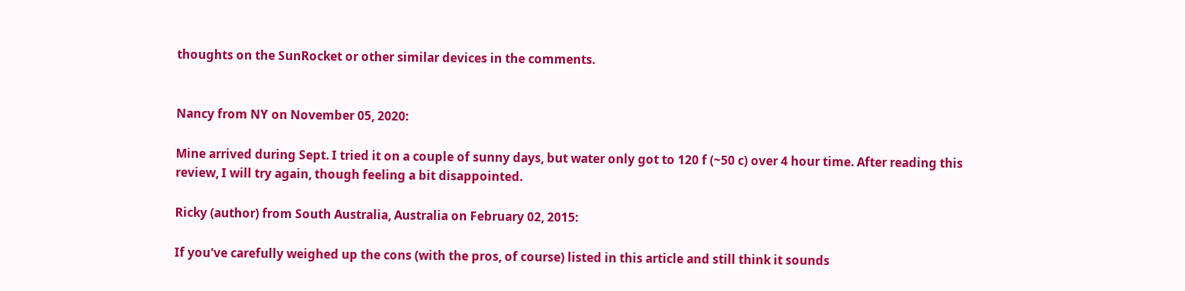thoughts on the SunRocket or other similar devices in the comments.


Nancy from NY on November 05, 2020:

Mine arrived during Sept. I tried it on a couple of sunny days, but water only got to 120 f (~50 c) over 4 hour time. After reading this review, I will try again, though feeling a bit disappointed.

Ricky (author) from South Australia, Australia on February 02, 2015:

If you've carefully weighed up the cons (with the pros, of course) listed in this article and still think it sounds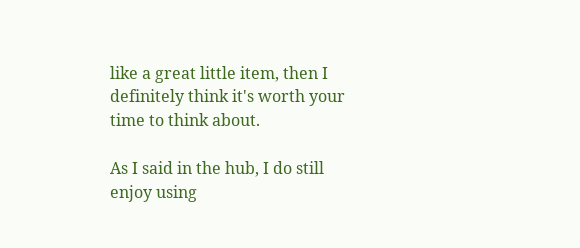like a great little item, then I definitely think it's worth your time to think about.

As I said in the hub, I do still enjoy using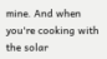mine. And when you're cooking with the solar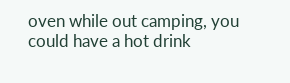oven while out camping, you could have a hot drink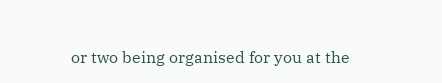or two being organised for you at the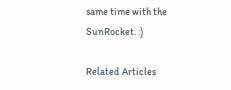same time with the SunRocket. :)

Related Articles